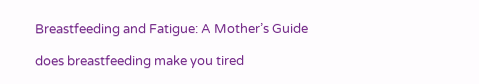Breastfeeding and Fatigue: A Mother’s Guide

does breastfeeding make you tired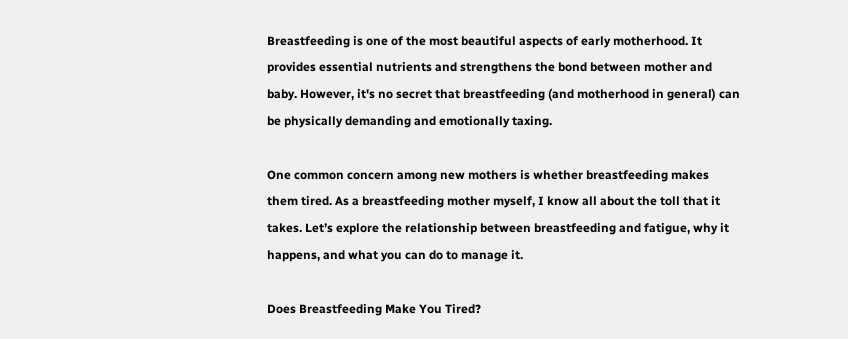Breastfeeding is one of the most beautiful aspects of early motherhood. It provides essential nutrients and strengthens the bond between mother and baby. However, it's no secret that breastfeeding (and motherhood in general) can be physically demanding and emotionally taxing.

One common concern among new mothers is whether breastfeeding makes them tired. As a breastfeeding mother myself, I know all about the toll that it takes. Let’s explore the relationship between breastfeeding and fatigue, why it happens, and what you can do to manage it.

Does Breastfeeding Make You Tired?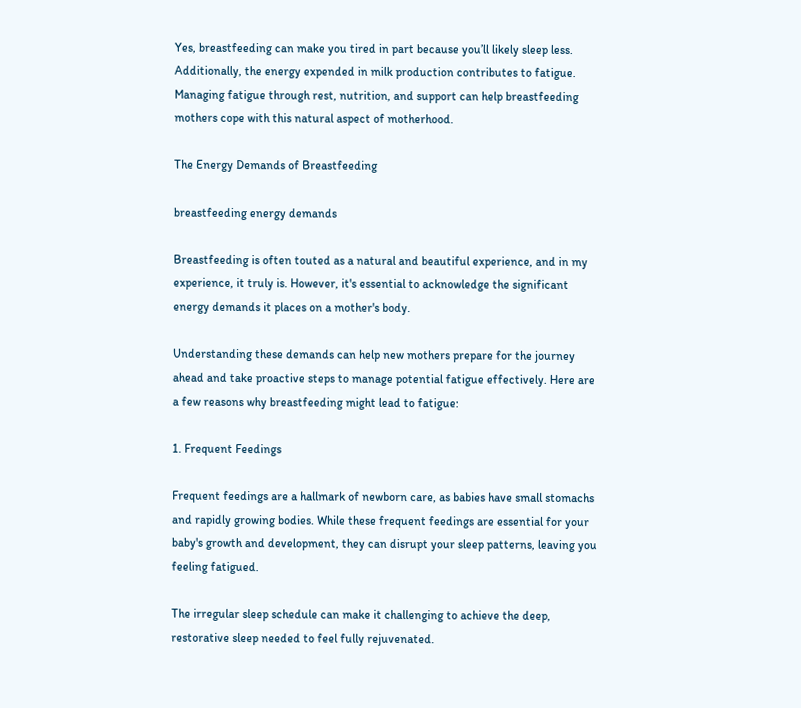Yes, breastfeeding can make you tired in part because you’ll likely sleep less. Additionally, the energy expended in milk production contributes to fatigue. Managing fatigue through rest, nutrition, and support can help breastfeeding mothers cope with this natural aspect of motherhood.

The Energy Demands of Breastfeeding

breastfeeding energy demands

Breastfeeding is often touted as a natural and beautiful experience, and in my experience, it truly is. However, it's essential to acknowledge the significant energy demands it places on a mother's body.

Understanding these demands can help new mothers prepare for the journey ahead and take proactive steps to manage potential fatigue effectively. Here are a few reasons why breastfeeding might lead to fatigue:

1. Frequent Feedings

Frequent feedings are a hallmark of newborn care, as babies have small stomachs and rapidly growing bodies. While these frequent feedings are essential for your baby's growth and development, they can disrupt your sleep patterns, leaving you feeling fatigued.

The irregular sleep schedule can make it challenging to achieve the deep, restorative sleep needed to feel fully rejuvenated.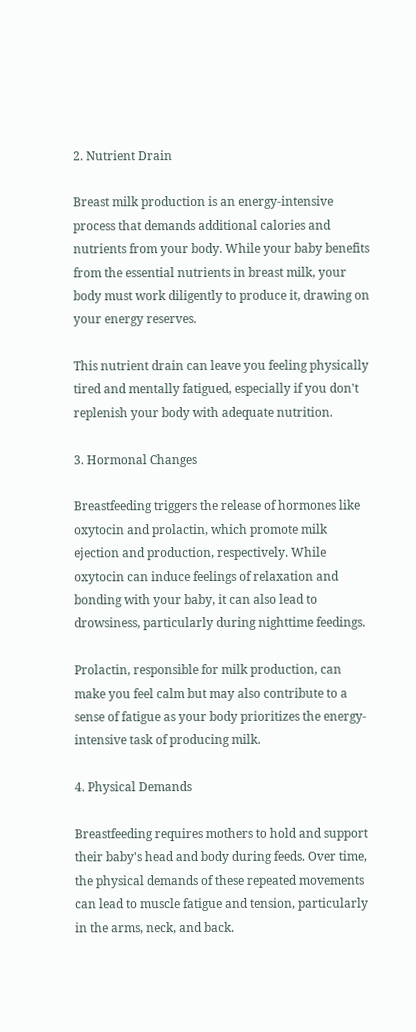2. Nutrient Drain

Breast milk production is an energy-intensive process that demands additional calories and nutrients from your body. While your baby benefits from the essential nutrients in breast milk, your body must work diligently to produce it, drawing on your energy reserves.

This nutrient drain can leave you feeling physically tired and mentally fatigued, especially if you don't replenish your body with adequate nutrition.

3. Hormonal Changes

Breastfeeding triggers the release of hormones like oxytocin and prolactin, which promote milk ejection and production, respectively. While oxytocin can induce feelings of relaxation and bonding with your baby, it can also lead to drowsiness, particularly during nighttime feedings.

Prolactin, responsible for milk production, can make you feel calm but may also contribute to a sense of fatigue as your body prioritizes the energy-intensive task of producing milk.

4. Physical Demands

Breastfeeding requires mothers to hold and support their baby's head and body during feeds. Over time, the physical demands of these repeated movements can lead to muscle fatigue and tension, particularly in the arms, neck, and back.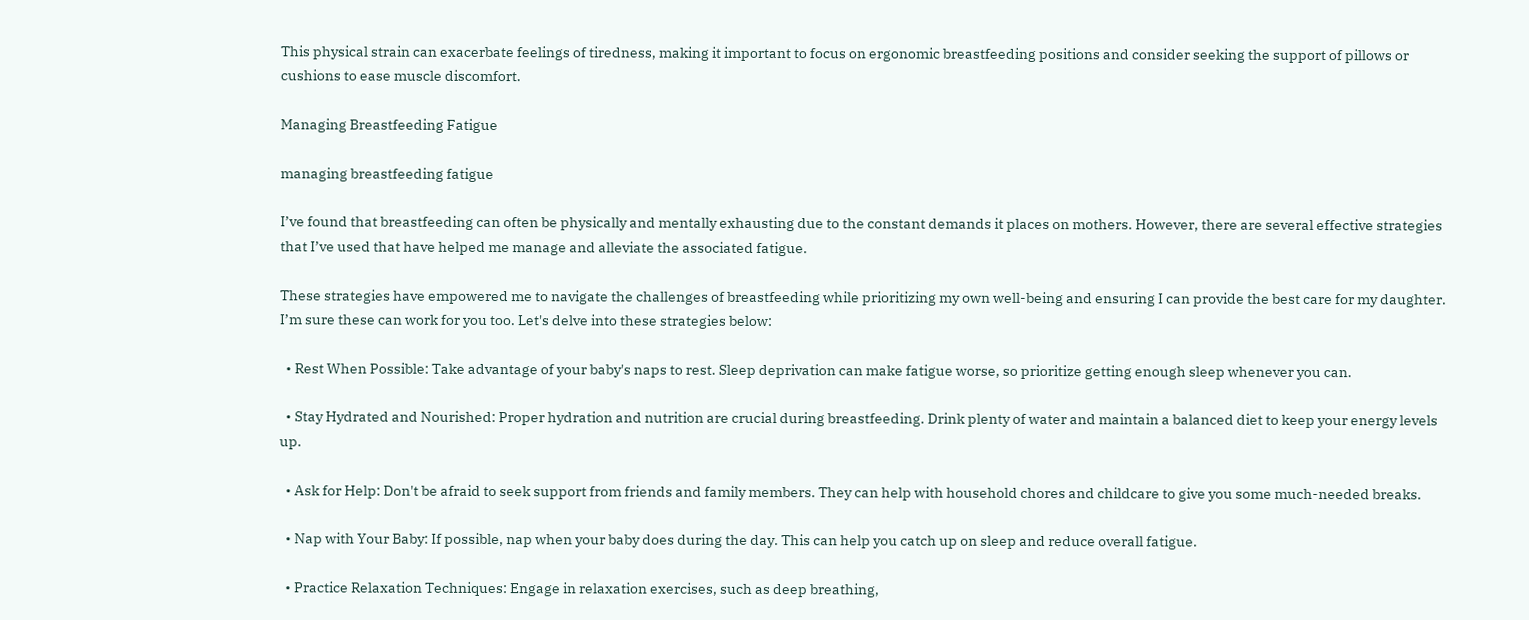This physical strain can exacerbate feelings of tiredness, making it important to focus on ergonomic breastfeeding positions and consider seeking the support of pillows or cushions to ease muscle discomfort.

Managing Breastfeeding Fatigue

managing breastfeeding fatigue

I’ve found that breastfeeding can often be physically and mentally exhausting due to the constant demands it places on mothers. However, there are several effective strategies that I’ve used that have helped me manage and alleviate the associated fatigue.

These strategies have empowered me to navigate the challenges of breastfeeding while prioritizing my own well-being and ensuring I can provide the best care for my daughter. I’m sure these can work for you too. Let's delve into these strategies below:

  • Rest When Possible: Take advantage of your baby's naps to rest. Sleep deprivation can make fatigue worse, so prioritize getting enough sleep whenever you can.

  • Stay Hydrated and Nourished: Proper hydration and nutrition are crucial during breastfeeding. Drink plenty of water and maintain a balanced diet to keep your energy levels up.

  • Ask for Help: Don't be afraid to seek support from friends and family members. They can help with household chores and childcare to give you some much-needed breaks.

  • Nap with Your Baby: If possible, nap when your baby does during the day. This can help you catch up on sleep and reduce overall fatigue.

  • Practice Relaxation Techniques: Engage in relaxation exercises, such as deep breathing,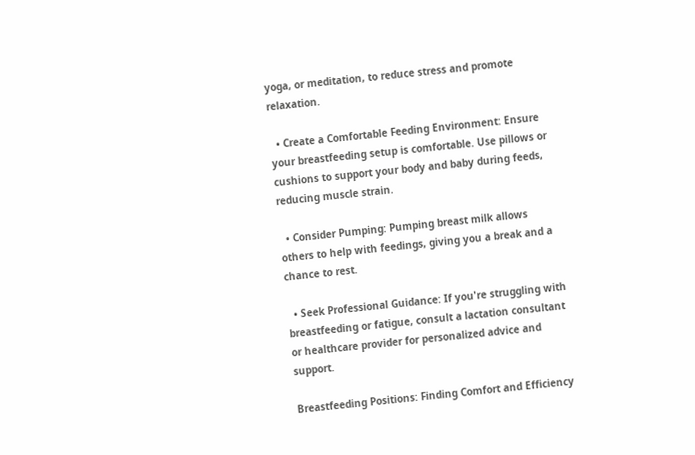yoga, or meditation, to reduce stress and promote relaxation.

  • Create a Comfortable Feeding Environment: Ensure your breastfeeding setup is comfortable. Use pillows or cushions to support your body and baby during feeds, reducing muscle strain.

  • Consider Pumping: Pumping breast milk allows others to help with feedings, giving you a break and a chance to rest.

  • Seek Professional Guidance: If you're struggling with breastfeeding or fatigue, consult a lactation consultant or healthcare provider for personalized advice and support.

Breastfeeding Positions: Finding Comfort and Efficiency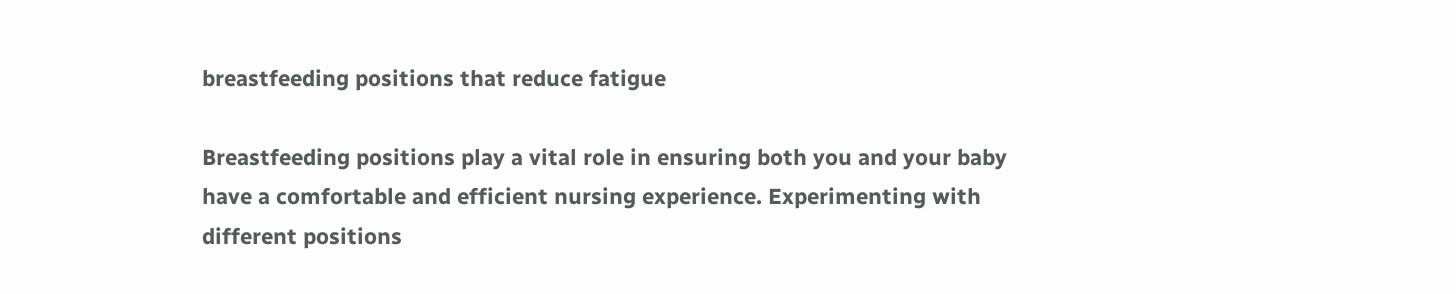breastfeeding positions that reduce fatigue

Breastfeeding positions play a vital role in ensuring both you and your baby have a comfortable and efficient nursing experience. Experimenting with different positions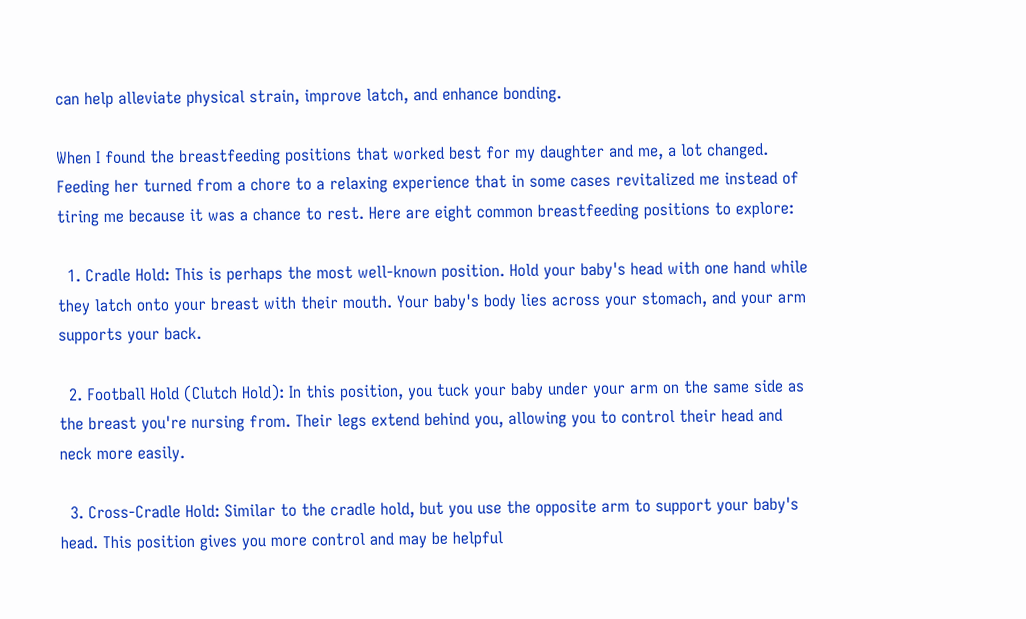can help alleviate physical strain, improve latch, and enhance bonding.

When I found the breastfeeding positions that worked best for my daughter and me, a lot changed. Feeding her turned from a chore to a relaxing experience that in some cases revitalized me instead of tiring me because it was a chance to rest. Here are eight common breastfeeding positions to explore:

  1. Cradle Hold: This is perhaps the most well-known position. Hold your baby's head with one hand while they latch onto your breast with their mouth. Your baby's body lies across your stomach, and your arm supports your back.

  2. Football Hold (Clutch Hold): In this position, you tuck your baby under your arm on the same side as the breast you're nursing from. Their legs extend behind you, allowing you to control their head and neck more easily.

  3. Cross-Cradle Hold: Similar to the cradle hold, but you use the opposite arm to support your baby's head. This position gives you more control and may be helpful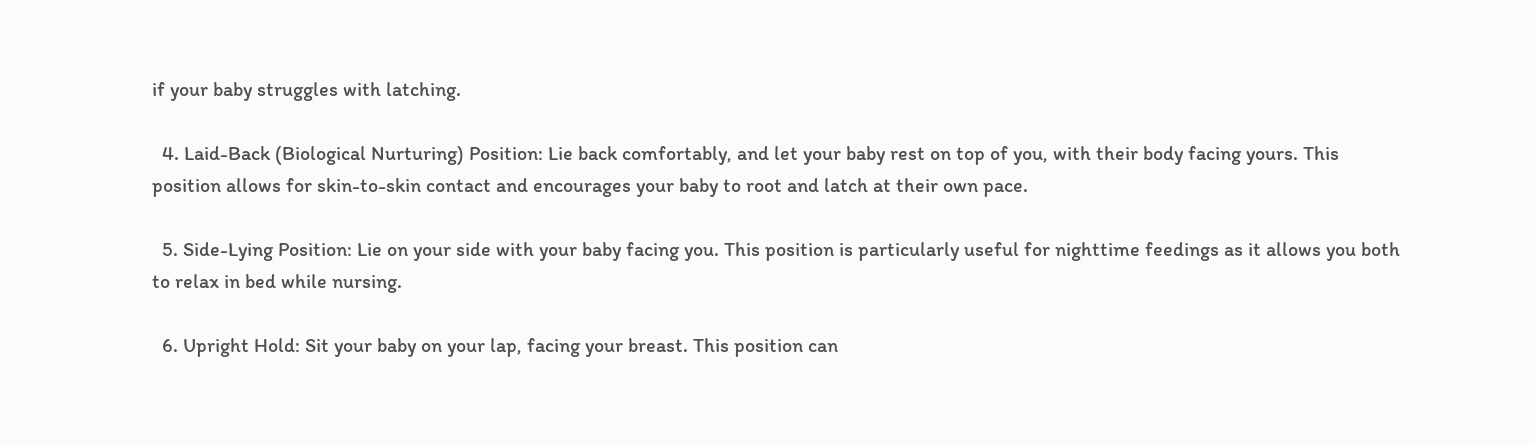if your baby struggles with latching.

  4. Laid-Back (Biological Nurturing) Position: Lie back comfortably, and let your baby rest on top of you, with their body facing yours. This position allows for skin-to-skin contact and encourages your baby to root and latch at their own pace.

  5. Side-Lying Position: Lie on your side with your baby facing you. This position is particularly useful for nighttime feedings as it allows you both to relax in bed while nursing.

  6. Upright Hold: Sit your baby on your lap, facing your breast. This position can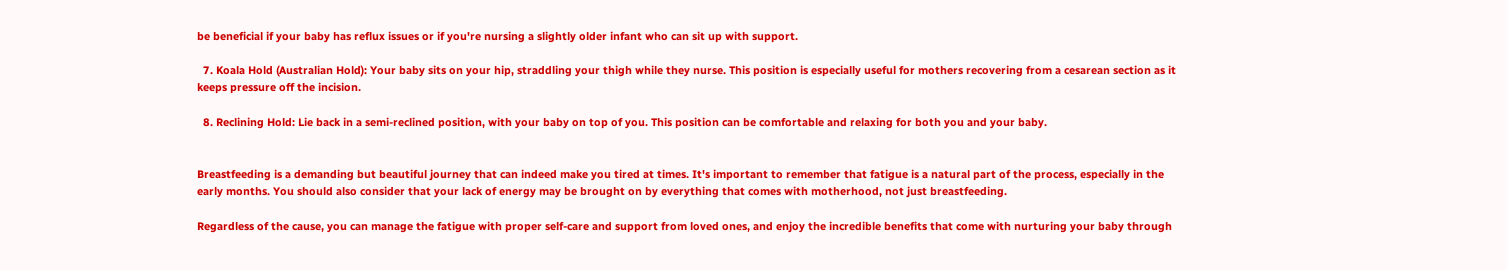be beneficial if your baby has reflux issues or if you're nursing a slightly older infant who can sit up with support.

  7. Koala Hold (Australian Hold): Your baby sits on your hip, straddling your thigh while they nurse. This position is especially useful for mothers recovering from a cesarean section as it keeps pressure off the incision.

  8. Reclining Hold: Lie back in a semi-reclined position, with your baby on top of you. This position can be comfortable and relaxing for both you and your baby.


Breastfeeding is a demanding but beautiful journey that can indeed make you tired at times. It's important to remember that fatigue is a natural part of the process, especially in the early months. You should also consider that your lack of energy may be brought on by everything that comes with motherhood, not just breastfeeding.

Regardless of the cause, you can manage the fatigue with proper self-care and support from loved ones, and enjoy the incredible benefits that come with nurturing your baby through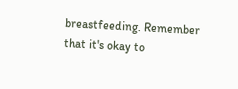breastfeeding. Remember that it's okay to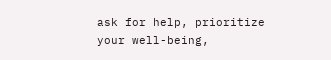ask for help, prioritize your well-being,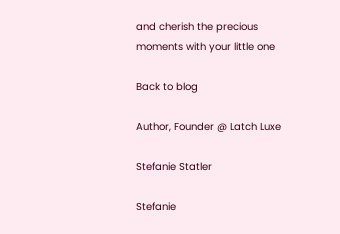and cherish the precious moments with your little one

Back to blog

Author, Founder @ Latch Luxe

Stefanie Statler

Stefanie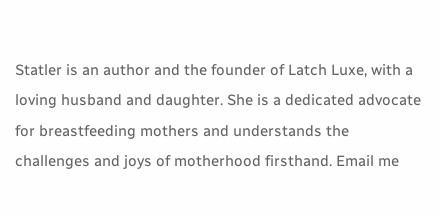Statler is an author and the founder of Latch Luxe, with a loving husband and daughter. She is a dedicated advocate for breastfeeding mothers and understands the challenges and joys of motherhood firsthand. Email me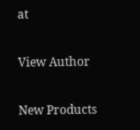at

View Author

New Products